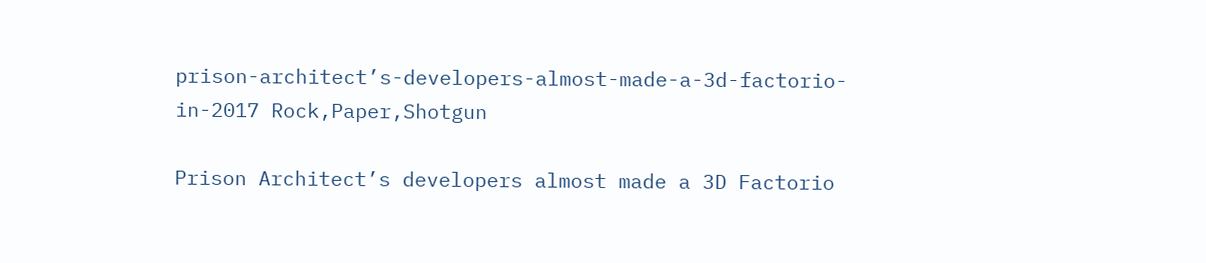prison-architect’s-developers-almost-made-a-3d-factorio-in-2017 Rock,Paper,Shotgun

Prison Architect’s developers almost made a 3D Factorio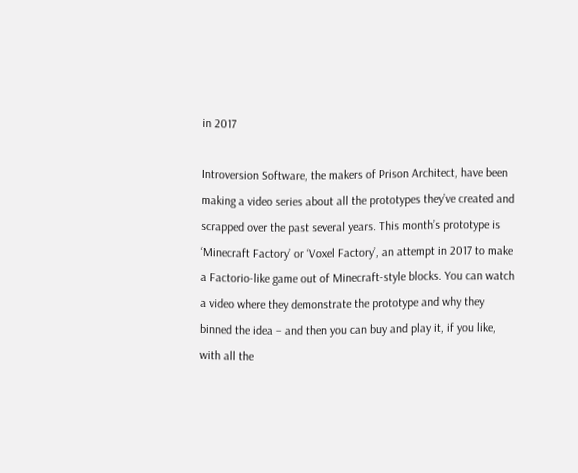in 2017

Introversion Software, the makers of Prison Architect, have been making a video series about all the prototypes they’ve created and scrapped over the past several years. This month’s prototype is ‘Minecraft Factory’ or ‘Voxel Factory’, an attempt in 2017 to make a Factorio-like game out of Minecraft-style blocks. You can watch a video where they demonstrate the prototype and why they binned the idea – and then you can buy and play it, if you like, with all the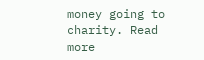money going to charity. Read more